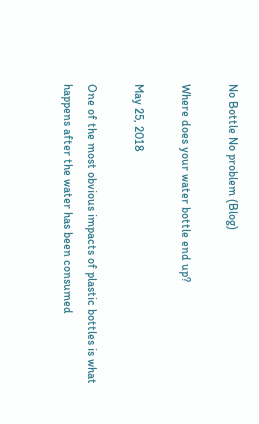No Bottle No problem (Blog)

Where does your water bottle end up?

May 25, 2018

One of the most obvious impacts of plastic bottles is what happens after the water has been consumed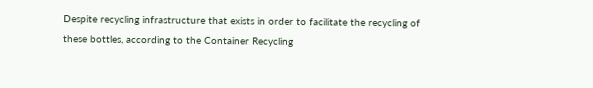Despite recycling infrastructure that exists in order to facilitate the recycling of these bottles, according to the Container Recycling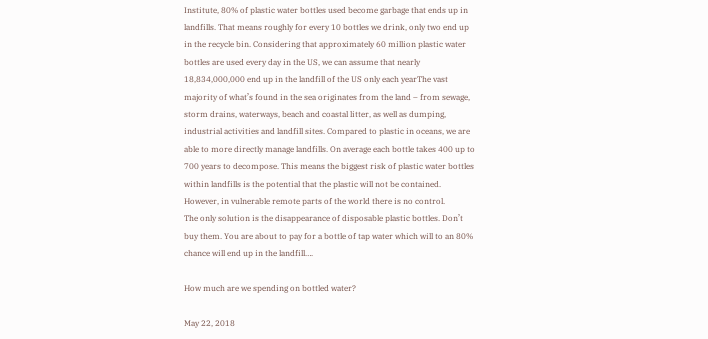Institute, 80% of plastic water bottles used become garbage that ends up in landfills. That means roughly for every 10 bottles we drink, only two end up in the recycle bin. Considering that approximately 60 million plastic water bottles are used every day in the US, we can assume that nearly 18,834,000,000 end up in the landfill of the US only each yearThe vast majority of what’s found in the sea originates from the land – from sewage, storm drains, waterways, beach and coastal litter, as well as dumping, industrial activities and landfill sites. Compared to plastic in oceans, we are able to more directly manage landfills. On average each bottle takes 400 up to 700 years to decompose. This means the biggest risk of plastic water bottles within landfills is the potential that the plastic will not be contained. However, in vulnerable remote parts of the world there is no control.
The only solution is the disappearance of disposable plastic bottles. Don’t buy them. You are about to pay for a bottle of tap water which will to an 80% chance will end up in the landfill….

How much are we spending on bottled water?

May 22, 2018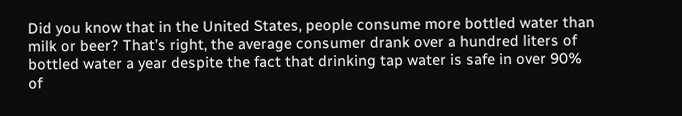Did you know that in the United States, people consume more bottled water than milk or beer? That’s right, the average consumer drank over a hundred liters of bottled water a year despite the fact that drinking tap water is safe in over 90% of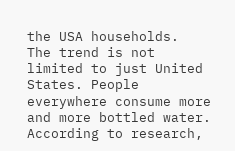the USA households.
The trend is not limited to just United States. People everywhere consume more and more bottled water. According to research,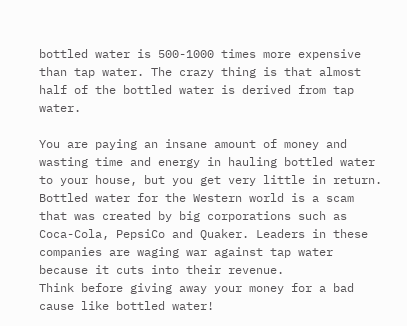bottled water is 500-1000 times more expensive than tap water. The crazy thing is that almost half of the bottled water is derived from tap water.

You are paying an insane amount of money and wasting time and energy in hauling bottled water to your house, but you get very little in return.
Bottled water for the Western world is a scam that was created by big corporations such as Coca-Cola, PepsiCo and Quaker. Leaders in these companies are waging war against tap water because it cuts into their revenue.
Think before giving away your money for a bad cause like bottled water!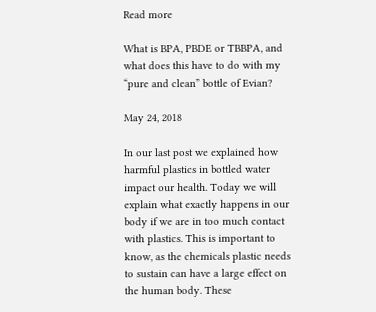Read more

What is BPA, PBDE or TBBPA, and what does this have to do with my “pure and clean” bottle of Evian?

May 24, 2018

In our last post we explained how harmful plastics in bottled water impact our health. Today we will explain what exactly happens in our body if we are in too much contact with plastics. This is important to know, as the chemicals plastic needs to sustain can have a large effect on the human body. These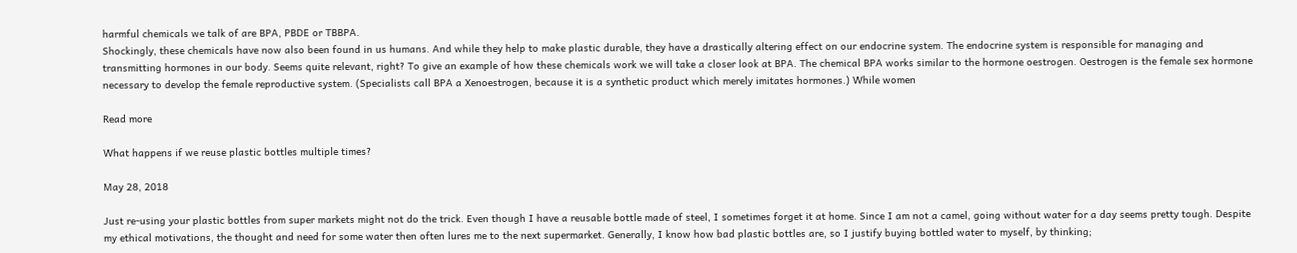harmful chemicals we talk of are BPA, PBDE or TBBPA.
Shockingly, these chemicals have now also been found in us humans. And while they help to make plastic durable, they have a drastically altering effect on our endocrine system. The endocrine system is responsible for managing and transmitting hormones in our body. Seems quite relevant, right? To give an example of how these chemicals work we will take a closer look at BPA. The chemical BPA works similar to the hormone oestrogen. Oestrogen is the female sex hormone necessary to develop the female reproductive system. (Specialists call BPA a Xenoestrogen, because it is a synthetic product which merely imitates hormones.) While women

Read more

What happens if we reuse plastic bottles multiple times?

May 28, 2018

Just re-using your plastic bottles from super markets might not do the trick. Even though I have a reusable bottle made of steel, I sometimes forget it at home. Since I am not a camel, going without water for a day seems pretty tough. Despite my ethical motivations, the thought and need for some water then often lures me to the next supermarket. Generally, I know how bad plastic bottles are, so I justify buying bottled water to myself, by thinking;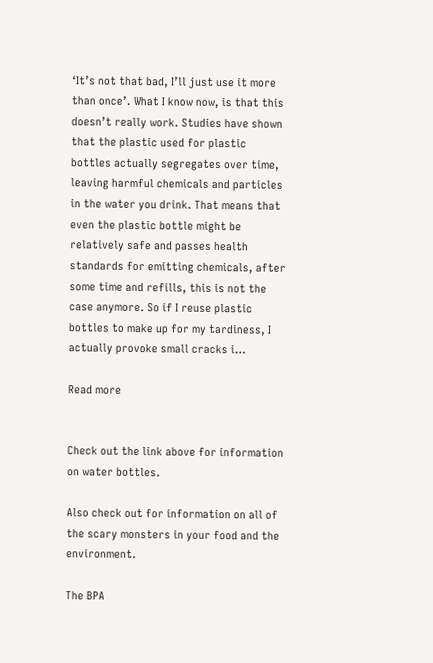‘It’s not that bad, I’ll just use it more than once’. What I know now, is that this doesn’t really work. Studies have shown that the plastic used for plastic bottles actually segregates over time, leaving harmful chemicals and particles in the water you drink. That means that even the plastic bottle might be relatively safe and passes health standards for emitting chemicals, after some time and refills, this is not the case anymore. So if I reuse plastic bottles to make up for my tardiness, I actually provoke small cracks i…

Read more


Check out the link above for information on water bottles.

Also check out for information on all of the scary monsters in your food and the environment.

The BPA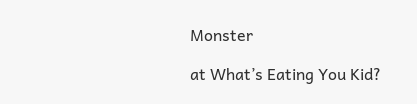Monster

at What’s Eating You Kid?